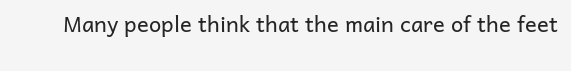Many people think that the main care of the feet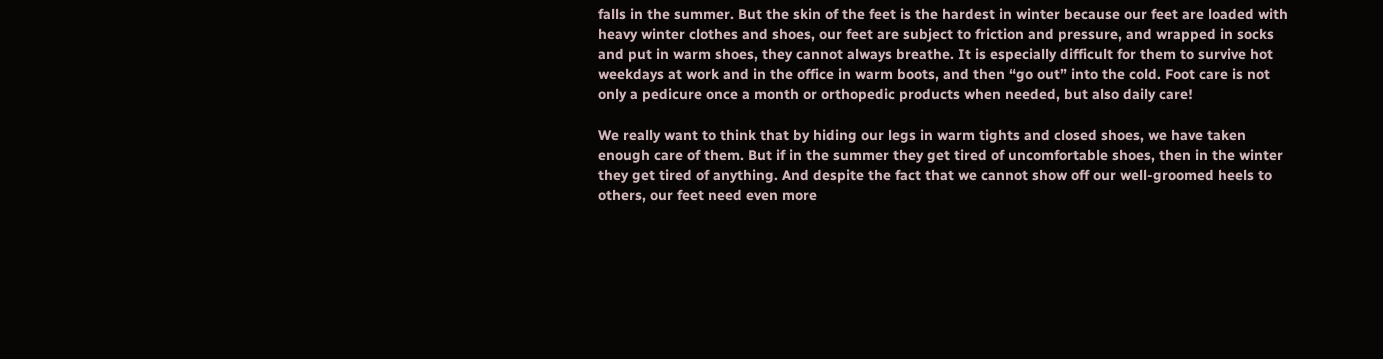falls in the summer. But the skin of the feet is the hardest in winter because our feet are loaded with heavy winter clothes and shoes, our feet are subject to friction and pressure, and wrapped in socks and put in warm shoes, they cannot always breathe. It is especially difficult for them to survive hot weekdays at work and in the office in warm boots, and then “go out” into the cold. Foot care is not only a pedicure once a month or orthopedic products when needed, but also daily care!

We really want to think that by hiding our legs in warm tights and closed shoes, we have taken enough care of them. But if in the summer they get tired of uncomfortable shoes, then in the winter they get tired of anything. And despite the fact that we cannot show off our well-groomed heels to others, our feet need even more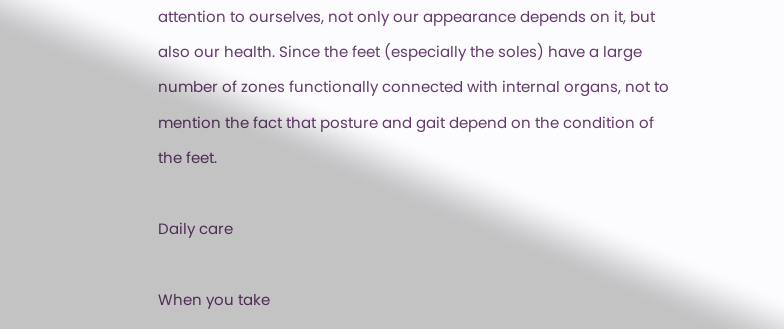attention to ourselves, not only our appearance depends on it, but also our health. Since the feet (especially the soles) have a large number of zones functionally connected with internal organs, not to mention the fact that posture and gait depend on the condition of the feet.

Daily care

When you take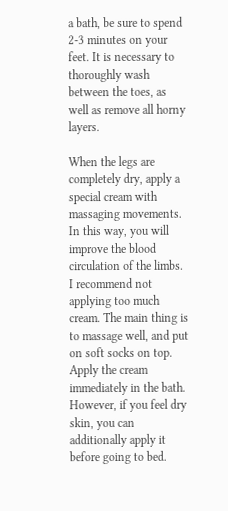a bath, be sure to spend 2-3 minutes on your feet. It is necessary to thoroughly wash between the toes, as well as remove all horny layers.

When the legs are completely dry, apply a special cream with massaging movements. In this way, you will improve the blood circulation of the limbs. I recommend not applying too much cream. The main thing is to massage well, and put on soft socks on top. Apply the cream immediately in the bath. However, if you feel dry skin, you can additionally apply it before going to bed.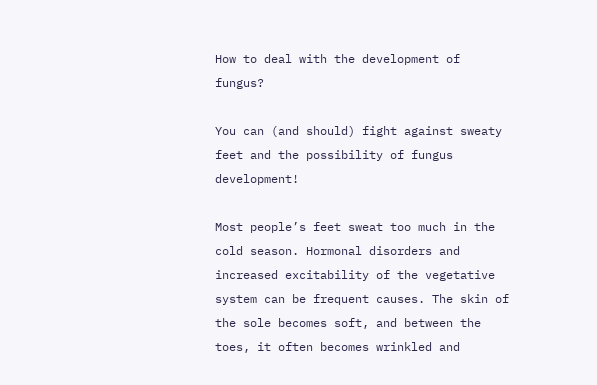How to deal with the development of fungus?

You can (and should) fight against sweaty feet and the possibility of fungus development!

Most people’s feet sweat too much in the cold season. Hormonal disorders and increased excitability of the vegetative system can be frequent causes. The skin of the sole becomes soft, and between the toes, it often becomes wrinkled and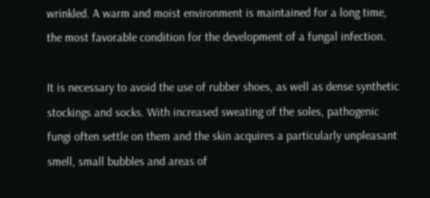wrinkled. A warm and moist environment is maintained for a long time, the most favorable condition for the development of a fungal infection.

It is necessary to avoid the use of rubber shoes, as well as dense synthetic stockings and socks. With increased sweating of the soles, pathogenic fungi often settle on them and the skin acquires a particularly unpleasant smell, small bubbles and areas of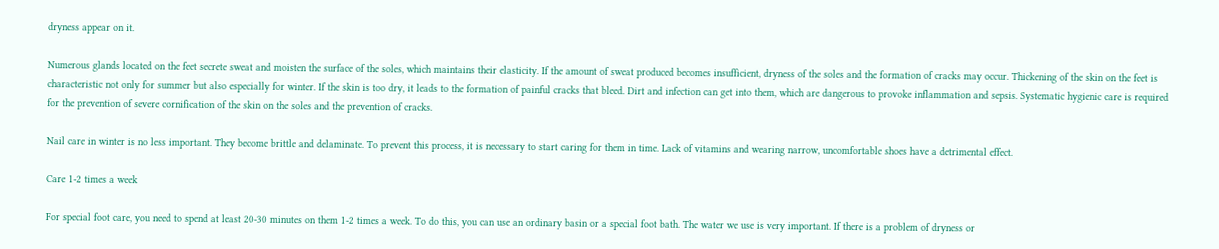dryness appear on it.

Numerous glands located on the feet secrete sweat and moisten the surface of the soles, which maintains their elasticity. If the amount of sweat produced becomes insufficient, dryness of the soles and the formation of cracks may occur. Thickening of the skin on the feet is characteristic not only for summer but also especially for winter. If the skin is too dry, it leads to the formation of painful cracks that bleed. Dirt and infection can get into them, which are dangerous to provoke inflammation and sepsis. Systematic hygienic care is required for the prevention of severe cornification of the skin on the soles and the prevention of cracks.

Nail care in winter is no less important. They become brittle and delaminate. To prevent this process, it is necessary to start caring for them in time. Lack of vitamins and wearing narrow, uncomfortable shoes have a detrimental effect.

Care 1-2 times a week

For special foot care, you need to spend at least 20-30 minutes on them 1-2 times a week. To do this, you can use an ordinary basin or a special foot bath. The water we use is very important. If there is a problem of dryness or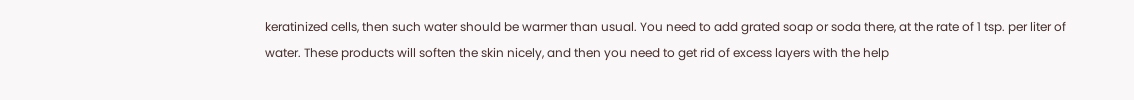keratinized cells, then such water should be warmer than usual. You need to add grated soap or soda there, at the rate of 1 tsp. per liter of water. These products will soften the skin nicely, and then you need to get rid of excess layers with the help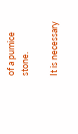of a pumice stone.

It is necessary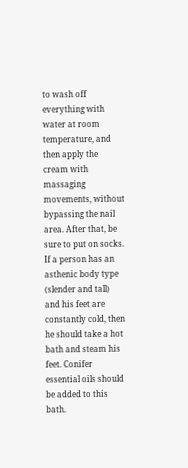to wash off everything with water at room temperature, and then apply the cream with massaging movements, without bypassing the nail area. After that, be sure to put on socks. If a person has an asthenic body type (slender and tall) and his feet are constantly cold, then he should take a hot bath and steam his feet. Conifer essential oils should be added to this bath.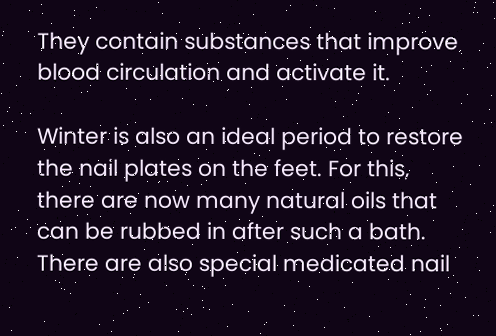They contain substances that improve blood circulation and activate it.

Winter is also an ideal period to restore the nail plates on the feet. For this, there are now many natural oils that can be rubbed in after such a bath. There are also special medicated nail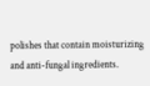polishes that contain moisturizing and anti-fungal ingredients.